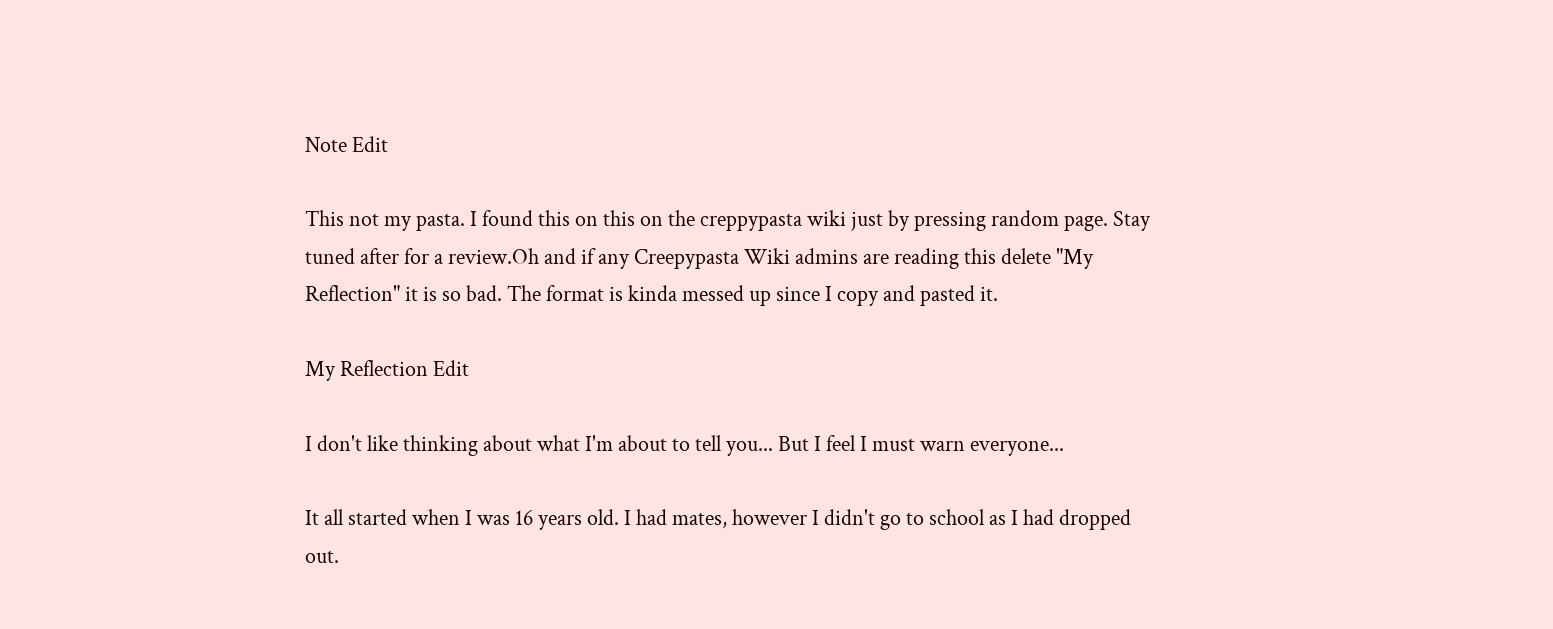Note Edit

This not my pasta. I found this on this on the creppypasta wiki just by pressing random page. Stay tuned after for a review.Oh and if any Creepypasta Wiki admins are reading this delete "My Reflection" it is so bad. The format is kinda messed up since I copy and pasted it.

My Reflection Edit

I don't like thinking about what I'm about to tell you... But I feel I must warn everyone...

It all started when I was 16 years old. I had mates, however I didn't go to school as I had dropped out.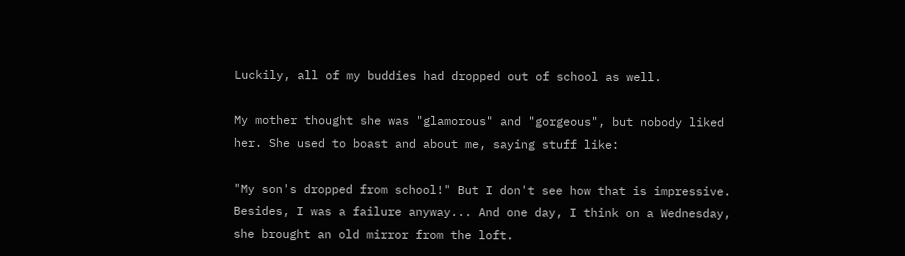Luckily, all of my buddies had dropped out of school as well.

My mother thought she was "glamorous" and "gorgeous", but nobody liked her. She used to boast and about me, saying stuff like:

"My son's dropped from school!" But I don't see how that is impressive. Besides, I was a failure anyway... And one day, I think on a Wednesday, she brought an old mirror from the loft.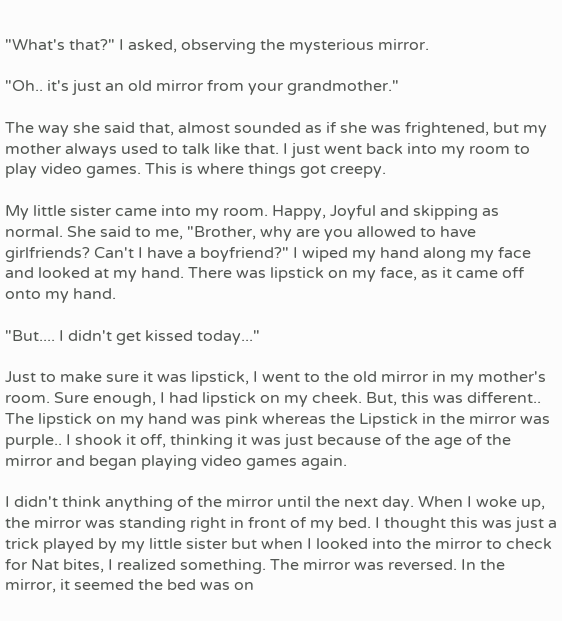"What's that?" I asked, observing the mysterious mirror.

"Oh.. it's just an old mirror from your grandmother."

The way she said that, almost sounded as if she was frightened, but my mother always used to talk like that. I just went back into my room to play video games. This is where things got creepy.

My little sister came into my room. Happy, Joyful and skipping as normal. She said to me, "Brother, why are you allowed to have girlfriends? Can't I have a boyfriend?" I wiped my hand along my face and looked at my hand. There was lipstick on my face, as it came off onto my hand.

"But.... I didn't get kissed today..."

Just to make sure it was lipstick, I went to the old mirror in my mother's room. Sure enough, I had lipstick on my cheek. But, this was different.. The lipstick on my hand was pink whereas the Lipstick in the mirror was purple.. I shook it off, thinking it was just because of the age of the mirror and began playing video games again.

I didn't think anything of the mirror until the next day. When I woke up, the mirror was standing right in front of my bed. I thought this was just a trick played by my little sister but when I looked into the mirror to check for Nat bites, I realized something. The mirror was reversed. In the mirror, it seemed the bed was on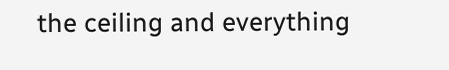the ceiling and everything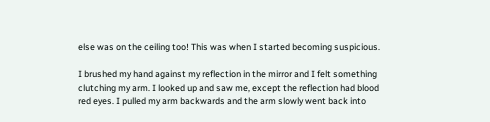else was on the ceiling too! This was when I started becoming suspicious.

I brushed my hand against my reflection in the mirror and I felt something clutching my arm. I looked up and saw me, except the reflection had blood red eyes. I pulled my arm backwards and the arm slowly went back into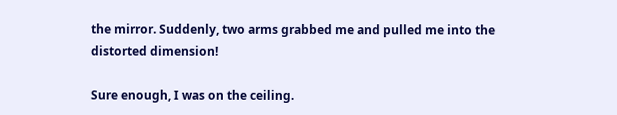the mirror. Suddenly, two arms grabbed me and pulled me into the distorted dimension!

Sure enough, I was on the ceiling.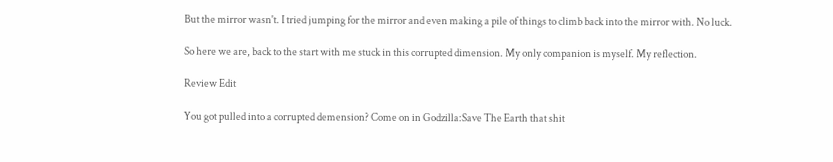But the mirror wasn't. I tried jumping for the mirror and even making a pile of things to climb back into the mirror with. No luck.

So here we are, back to the start with me stuck in this corrupted dimension. My only companion is myself. My reflection.

Review Edit

You got pulled into a corrupted demension? Come on in Godzilla:Save The Earth that shit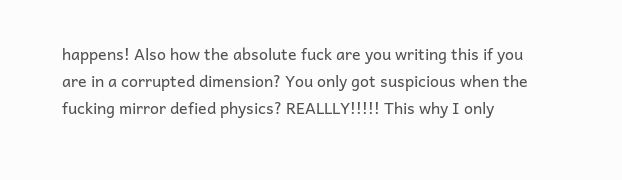happens! Also how the absolute fuck are you writing this if you are in a corrupted dimension? You only got suspicious when the fucking mirror defied physics? REALLLY!!!!! This why I only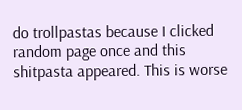do trollpastas because I clicked random page once and this shitpasta appeared. This is worse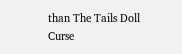than The Tails Doll Curse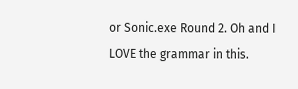or Sonic.exe Round 2. Oh and I LOVE the grammar in this.